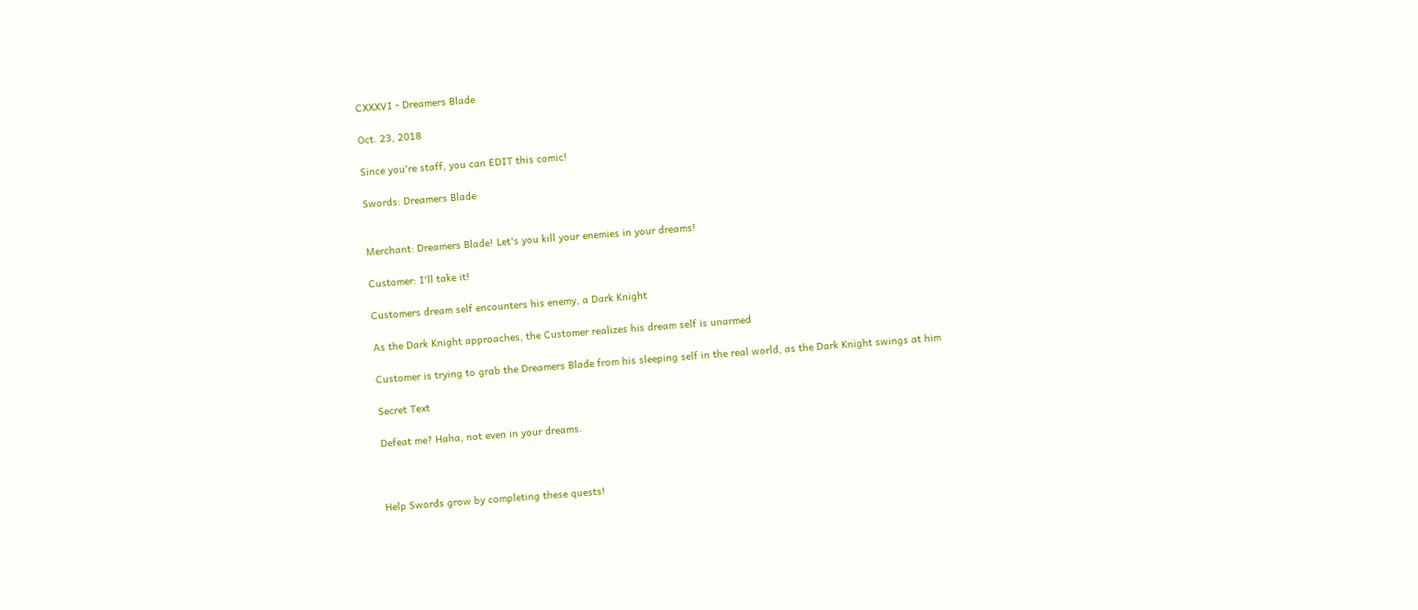CXXXVI - Dreamers Blade

Oct. 23, 2018

Since you're staff, you can EDIT this comic!

Swords: Dreamers Blade


Merchant: Dreamers Blade! Let's you kill your enemies in your dreams!

Customer: I'll take it!

Customers dream self encounters his enemy, a Dark Knight

As the Dark Knight approaches, the Customer realizes his dream self is unarmed

Customer is trying to grab the Dreamers Blade from his sleeping self in the real world, as the Dark Knight swings at him

Secret Text

Defeat me? Haha, not even in your dreams.



Help Swords grow by completing these quests!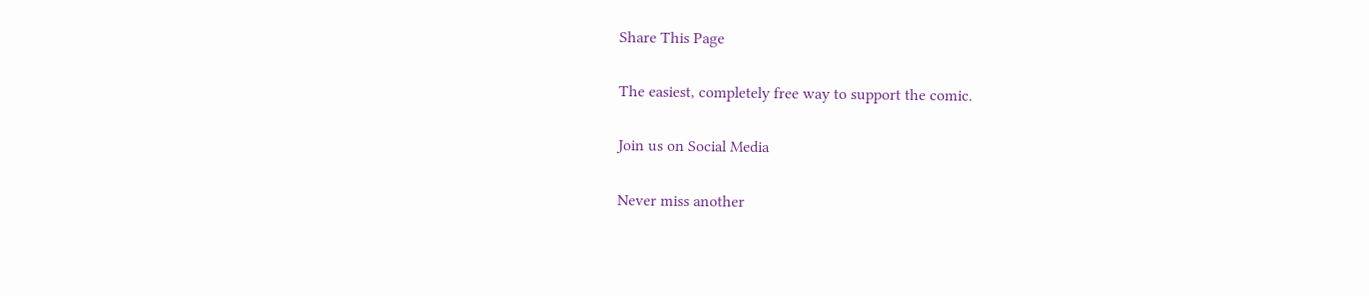Share This Page

The easiest, completely free way to support the comic.

Join us on Social Media

Never miss another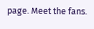page. Meet the fans.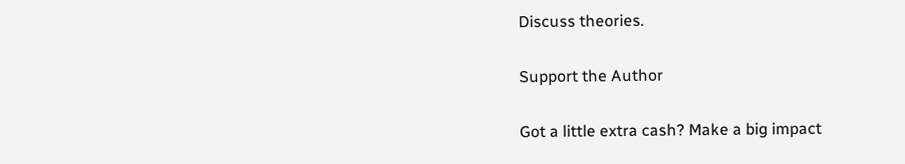Discuss theories.

Support the Author

Got a little extra cash? Make a big impact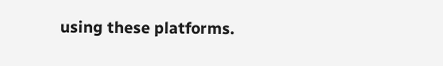using these platforms.